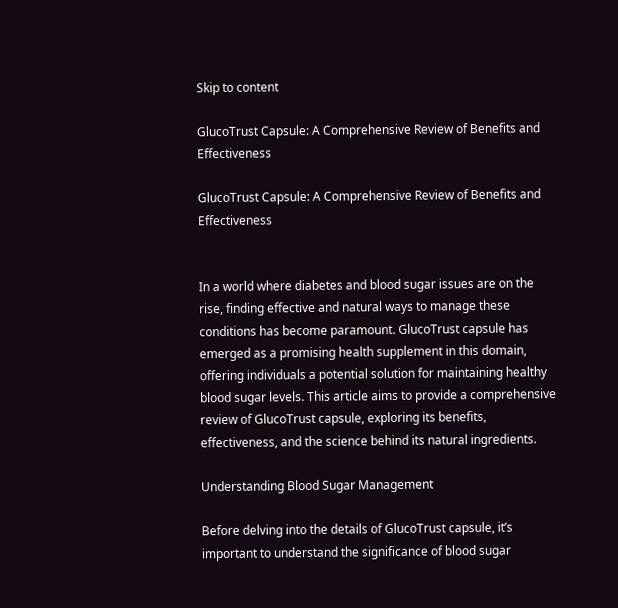Skip to content

GlucoTrust Capsule: A Comprehensive Review of Benefits and Effectiveness

GlucoTrust Capsule: A Comprehensive Review of Benefits and Effectiveness


In a world where diabetes and blood sugar issues are on the rise, finding effective and natural ways to manage these conditions has become paramount. GlucoTrust capsule has emerged as a promising health supplement in this domain, offering individuals a potential solution for maintaining healthy blood sugar levels. This article aims to provide a comprehensive review of GlucoTrust capsule, exploring its benefits, effectiveness, and the science behind its natural ingredients.

Understanding Blood Sugar Management

Before delving into the details of GlucoTrust capsule, it’s important to understand the significance of blood sugar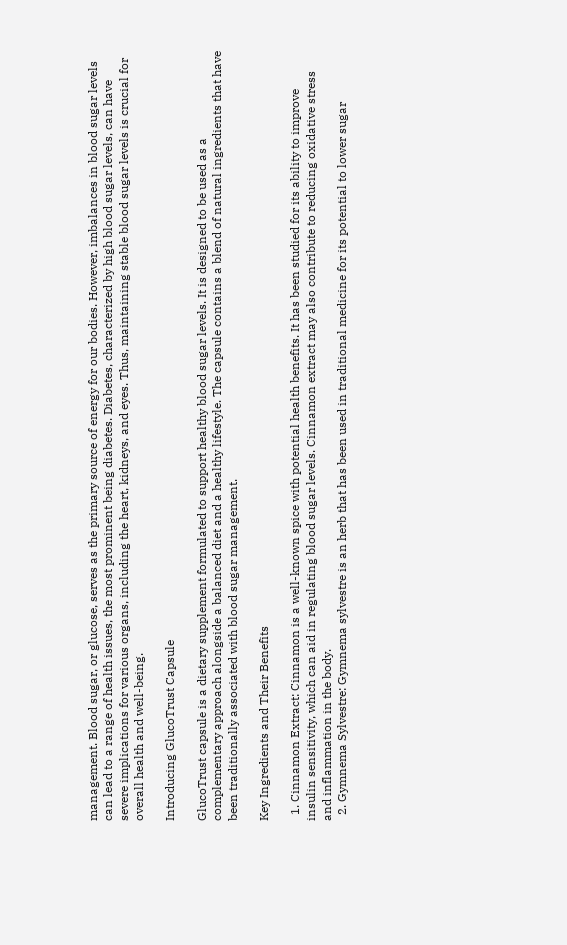management. Blood sugar, or glucose, serves as the primary source of energy for our bodies. However, imbalances in blood sugar levels can lead to a range of health issues, the most prominent being diabetes. Diabetes, characterized by high blood sugar levels, can have severe implications for various organs, including the heart, kidneys, and eyes. Thus, maintaining stable blood sugar levels is crucial for overall health and well-being.

Introducing GlucoTrust Capsule

GlucoTrust capsule is a dietary supplement formulated to support healthy blood sugar levels. It is designed to be used as a complementary approach alongside a balanced diet and a healthy lifestyle. The capsule contains a blend of natural ingredients that have been traditionally associated with blood sugar management.

Key Ingredients and Their Benefits

  1. Cinnamon Extract: Cinnamon is a well-known spice with potential health benefits. It has been studied for its ability to improve insulin sensitivity, which can aid in regulating blood sugar levels. Cinnamon extract may also contribute to reducing oxidative stress and inflammation in the body.
  2. Gymnema Sylvestre: Gymnema sylvestre is an herb that has been used in traditional medicine for its potential to lower sugar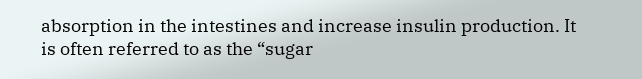absorption in the intestines and increase insulin production. It is often referred to as the “sugar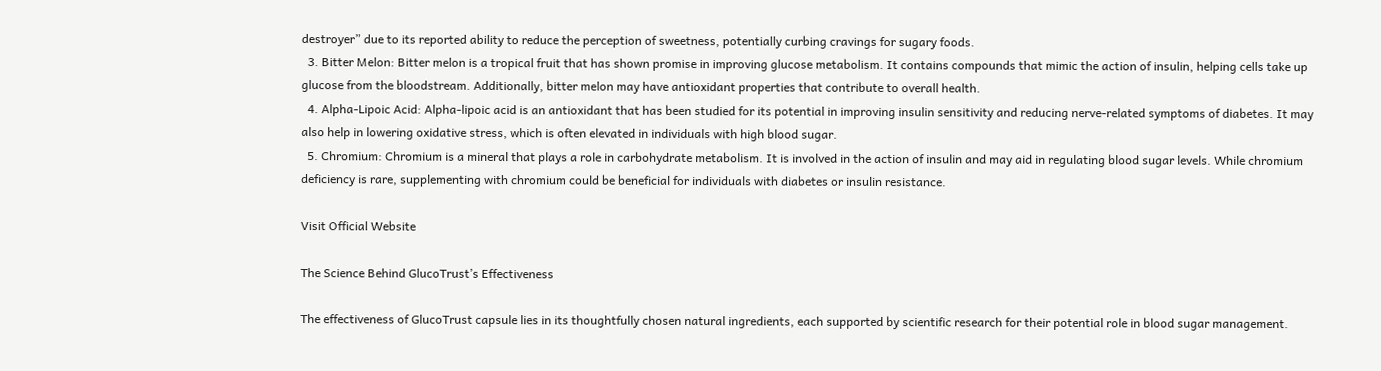destroyer” due to its reported ability to reduce the perception of sweetness, potentially curbing cravings for sugary foods.
  3. Bitter Melon: Bitter melon is a tropical fruit that has shown promise in improving glucose metabolism. It contains compounds that mimic the action of insulin, helping cells take up glucose from the bloodstream. Additionally, bitter melon may have antioxidant properties that contribute to overall health.
  4. Alpha-Lipoic Acid: Alpha-lipoic acid is an antioxidant that has been studied for its potential in improving insulin sensitivity and reducing nerve-related symptoms of diabetes. It may also help in lowering oxidative stress, which is often elevated in individuals with high blood sugar.
  5. Chromium: Chromium is a mineral that plays a role in carbohydrate metabolism. It is involved in the action of insulin and may aid in regulating blood sugar levels. While chromium deficiency is rare, supplementing with chromium could be beneficial for individuals with diabetes or insulin resistance.

Visit Official Website

The Science Behind GlucoTrust’s Effectiveness

The effectiveness of GlucoTrust capsule lies in its thoughtfully chosen natural ingredients, each supported by scientific research for their potential role in blood sugar management.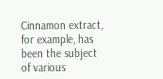Cinnamon extract, for example, has been the subject of various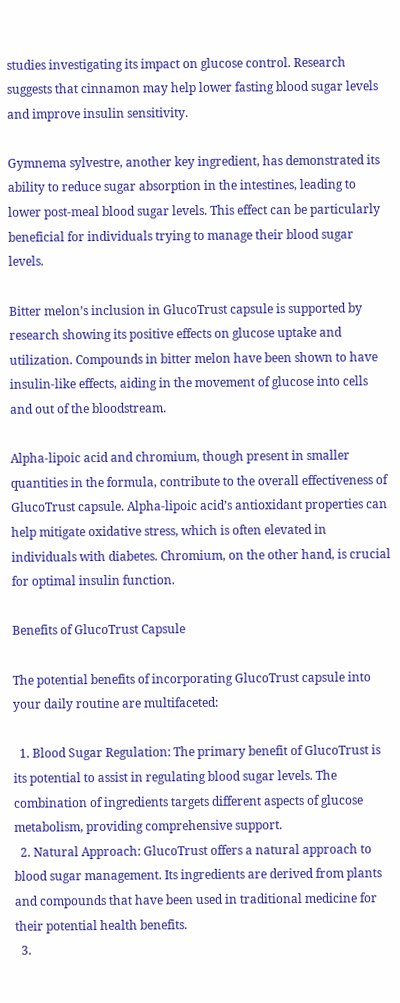studies investigating its impact on glucose control. Research suggests that cinnamon may help lower fasting blood sugar levels and improve insulin sensitivity.

Gymnema sylvestre, another key ingredient, has demonstrated its ability to reduce sugar absorption in the intestines, leading to lower post-meal blood sugar levels. This effect can be particularly beneficial for individuals trying to manage their blood sugar levels.

Bitter melon’s inclusion in GlucoTrust capsule is supported by research showing its positive effects on glucose uptake and utilization. Compounds in bitter melon have been shown to have insulin-like effects, aiding in the movement of glucose into cells and out of the bloodstream.

Alpha-lipoic acid and chromium, though present in smaller quantities in the formula, contribute to the overall effectiveness of GlucoTrust capsule. Alpha-lipoic acid’s antioxidant properties can help mitigate oxidative stress, which is often elevated in individuals with diabetes. Chromium, on the other hand, is crucial for optimal insulin function.

Benefits of GlucoTrust Capsule

The potential benefits of incorporating GlucoTrust capsule into your daily routine are multifaceted:

  1. Blood Sugar Regulation: The primary benefit of GlucoTrust is its potential to assist in regulating blood sugar levels. The combination of ingredients targets different aspects of glucose metabolism, providing comprehensive support.
  2. Natural Approach: GlucoTrust offers a natural approach to blood sugar management. Its ingredients are derived from plants and compounds that have been used in traditional medicine for their potential health benefits.
  3.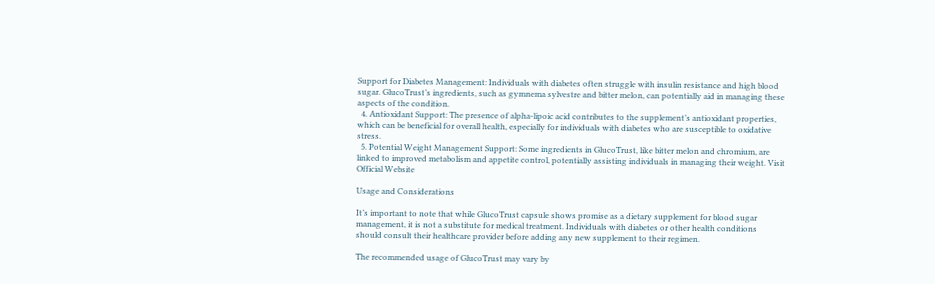Support for Diabetes Management: Individuals with diabetes often struggle with insulin resistance and high blood sugar. GlucoTrust’s ingredients, such as gymnema sylvestre and bitter melon, can potentially aid in managing these aspects of the condition.
  4. Antioxidant Support: The presence of alpha-lipoic acid contributes to the supplement’s antioxidant properties, which can be beneficial for overall health, especially for individuals with diabetes who are susceptible to oxidative stress.
  5. Potential Weight Management Support: Some ingredients in GlucoTrust, like bitter melon and chromium, are linked to improved metabolism and appetite control, potentially assisting individuals in managing their weight. Visit Official Website

Usage and Considerations

It’s important to note that while GlucoTrust capsule shows promise as a dietary supplement for blood sugar management, it is not a substitute for medical treatment. Individuals with diabetes or other health conditions should consult their healthcare provider before adding any new supplement to their regimen.

The recommended usage of GlucoTrust may vary by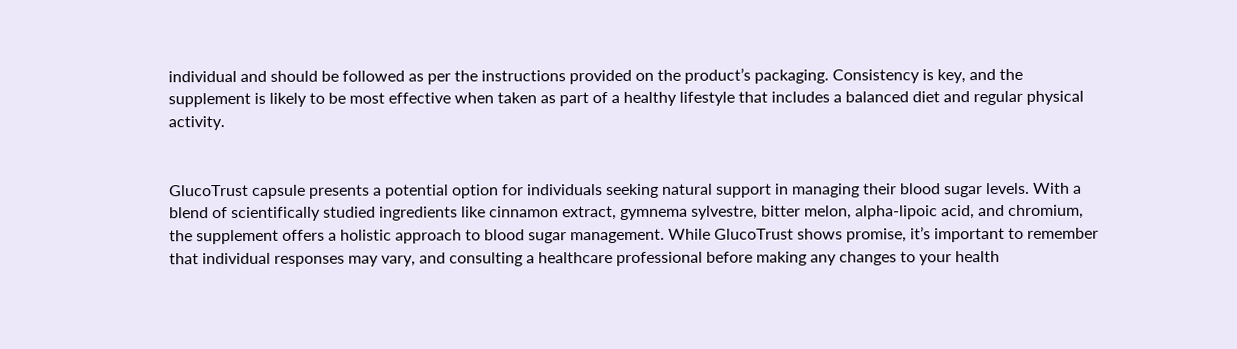individual and should be followed as per the instructions provided on the product’s packaging. Consistency is key, and the supplement is likely to be most effective when taken as part of a healthy lifestyle that includes a balanced diet and regular physical activity.


GlucoTrust capsule presents a potential option for individuals seeking natural support in managing their blood sugar levels. With a blend of scientifically studied ingredients like cinnamon extract, gymnema sylvestre, bitter melon, alpha-lipoic acid, and chromium, the supplement offers a holistic approach to blood sugar management. While GlucoTrust shows promise, it’s important to remember that individual responses may vary, and consulting a healthcare professional before making any changes to your health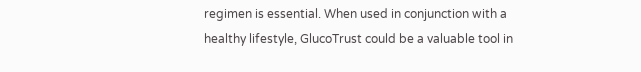regimen is essential. When used in conjunction with a healthy lifestyle, GlucoTrust could be a valuable tool in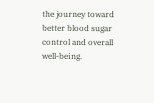the journey toward better blood sugar control and overall well-being.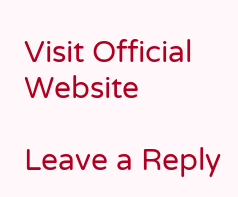Visit Official Website

Leave a Reply